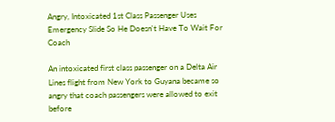Angry, Intoxicated 1st Class Passenger Uses Emergency Slide So He Doesn't Have To Wait For Coach

An intoxicated first class passenger on a Delta Air Lines flight from New York to Guyana became so angry that coach passengers were allowed to exit before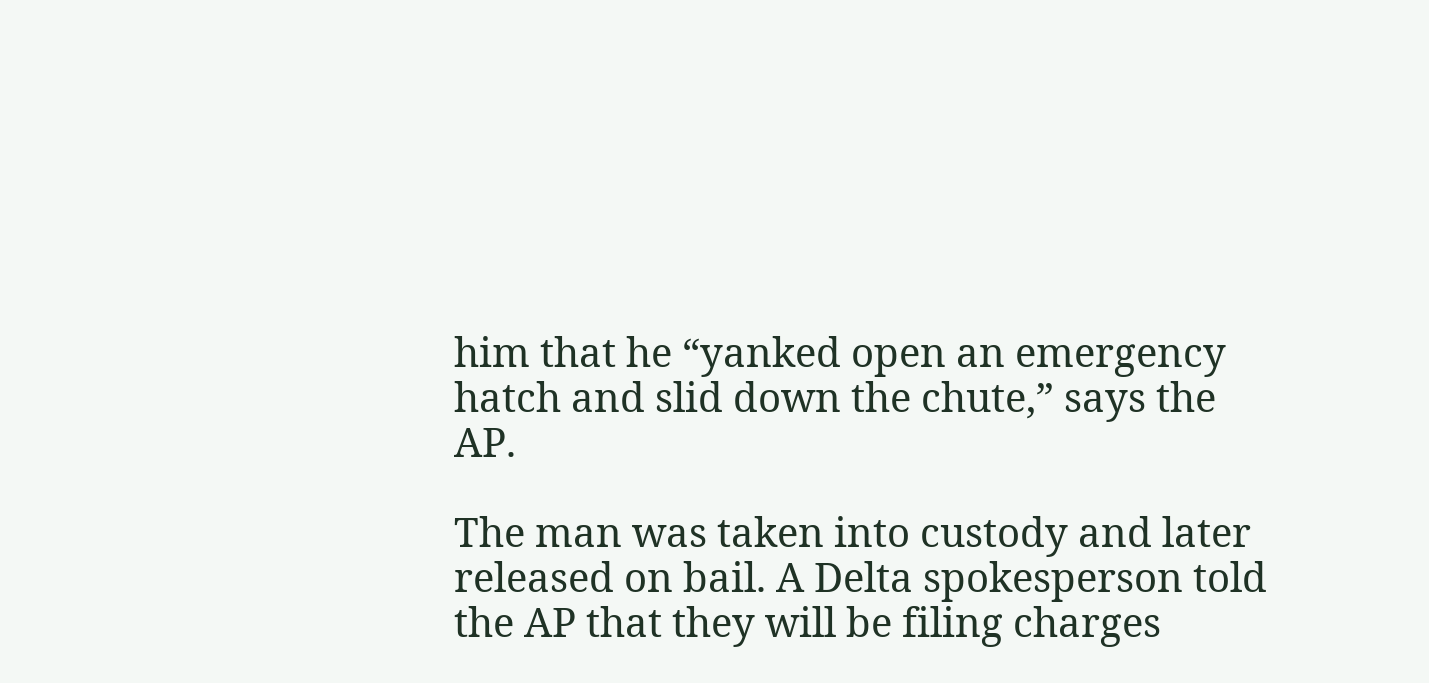him that he “yanked open an emergency hatch and slid down the chute,” says the AP.

The man was taken into custody and later released on bail. A Delta spokesperson told the AP that they will be filing charges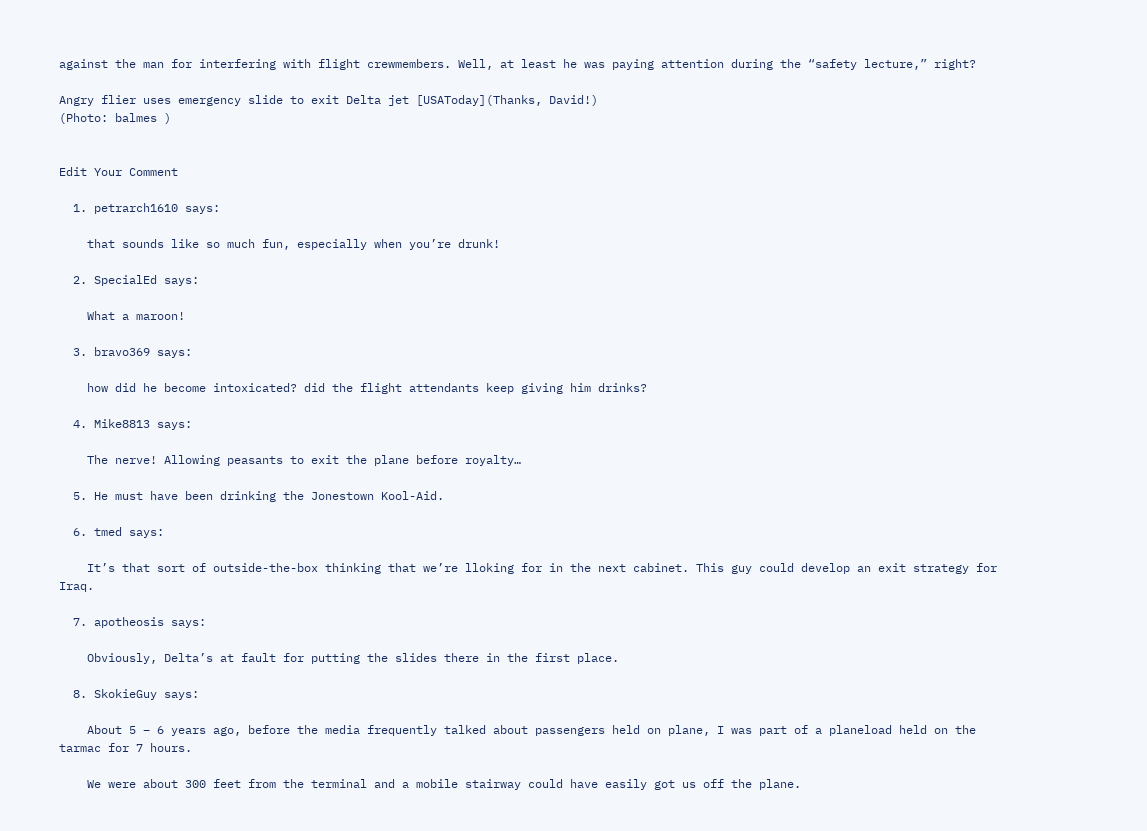against the man for interfering with flight crewmembers. Well, at least he was paying attention during the “safety lecture,” right?

Angry flier uses emergency slide to exit Delta jet [USAToday](Thanks, David!)
(Photo: balmes )


Edit Your Comment

  1. petrarch1610 says:

    that sounds like so much fun, especially when you’re drunk!

  2. SpecialEd says:

    What a maroon!

  3. bravo369 says:

    how did he become intoxicated? did the flight attendants keep giving him drinks?

  4. Mike8813 says:

    The nerve! Allowing peasants to exit the plane before royalty…

  5. He must have been drinking the Jonestown Kool-Aid.

  6. tmed says:

    It’s that sort of outside-the-box thinking that we’re lloking for in the next cabinet. This guy could develop an exit strategy for Iraq.

  7. apotheosis says:

    Obviously, Delta’s at fault for putting the slides there in the first place.

  8. SkokieGuy says:

    About 5 – 6 years ago, before the media frequently talked about passengers held on plane, I was part of a planeload held on the tarmac for 7 hours.

    We were about 300 feet from the terminal and a mobile stairway could have easily got us off the plane.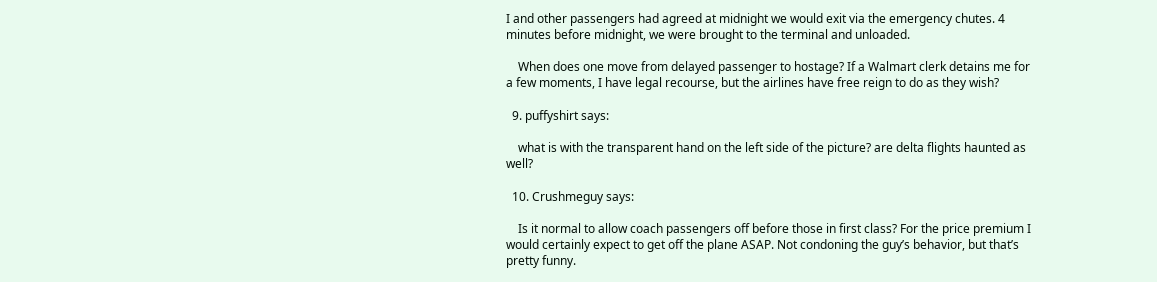I and other passengers had agreed at midnight we would exit via the emergency chutes. 4 minutes before midnight, we were brought to the terminal and unloaded.

    When does one move from delayed passenger to hostage? If a Walmart clerk detains me for a few moments, I have legal recourse, but the airlines have free reign to do as they wish?

  9. puffyshirt says:

    what is with the transparent hand on the left side of the picture? are delta flights haunted as well?

  10. Crushmeguy says:

    Is it normal to allow coach passengers off before those in first class? For the price premium I would certainly expect to get off the plane ASAP. Not condoning the guy’s behavior, but that’s pretty funny.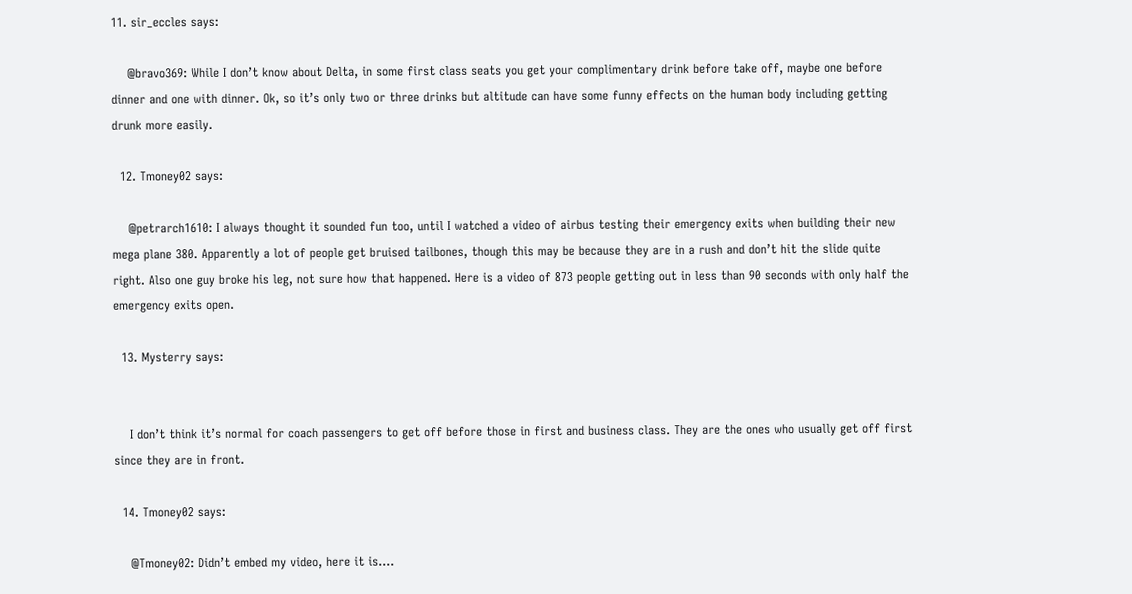11. sir_eccles says:

    @bravo369: While I don’t know about Delta, in some first class seats you get your complimentary drink before take off, maybe one before dinner and one with dinner. Ok, so it’s only two or three drinks but altitude can have some funny effects on the human body including getting drunk more easily.

  12. Tmoney02 says:

    @petrarch1610: I always thought it sounded fun too, until I watched a video of airbus testing their emergency exits when building their new mega plane 380. Apparently a lot of people get bruised tailbones, though this may be because they are in a rush and don’t hit the slide quite right. Also one guy broke his leg, not sure how that happened. Here is a video of 873 people getting out in less than 90 seconds with only half the emergency exits open.

  13. Mysterry says:


    I don’t think it’s normal for coach passengers to get off before those in first and business class. They are the ones who usually get off first since they are in front.

  14. Tmoney02 says:

    @Tmoney02: Didn’t embed my video, here it is….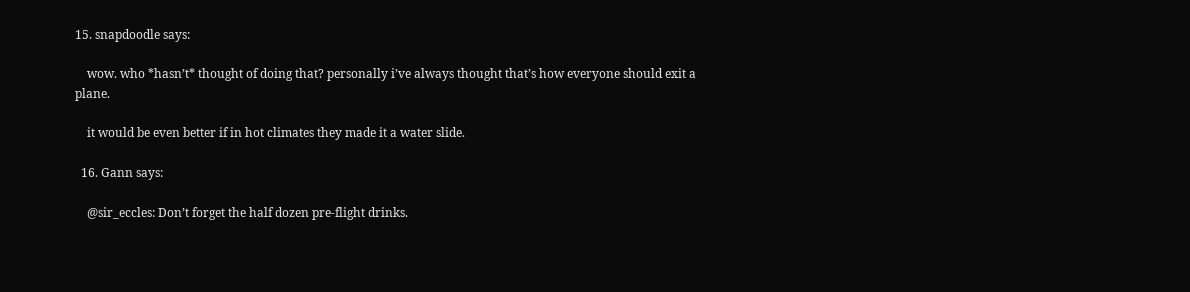15. snapdoodle says:

    wow. who *hasn’t* thought of doing that? personally i’ve always thought that’s how everyone should exit a plane.

    it would be even better if in hot climates they made it a water slide.

  16. Gann says:

    @sir_eccles: Don’t forget the half dozen pre-flight drinks.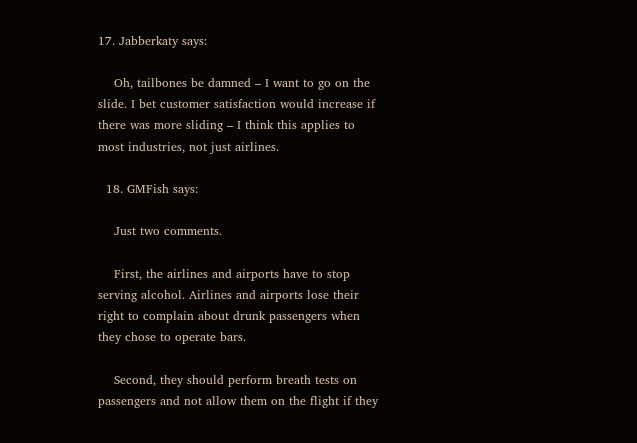17. Jabberkaty says:

    Oh, tailbones be damned – I want to go on the slide. I bet customer satisfaction would increase if there was more sliding – I think this applies to most industries, not just airlines.

  18. GMFish says:

    Just two comments.

    First, the airlines and airports have to stop serving alcohol. Airlines and airports lose their right to complain about drunk passengers when they chose to operate bars.

    Second, they should perform breath tests on passengers and not allow them on the flight if they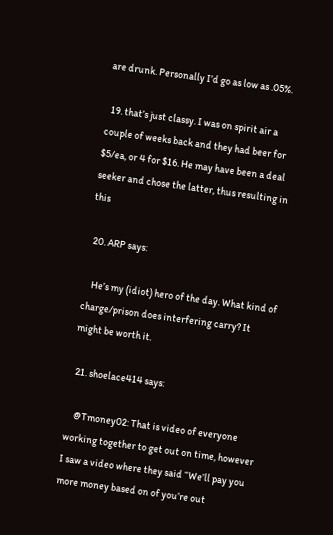are drunk. Personally I’d go as low as .05%.

  19. that’s just classy. I was on spirit air a couple of weeks back and they had beer for $5/ea, or 4 for $16. He may have been a deal seeker and chose the latter, thus resulting in this

  20. ARP says:

    He’s my (idiot) hero of the day. What kind of charge/prison does interfering carry? It might be worth it.

  21. shoelace414 says:

    @Tmoney02: That is video of everyone working together to get out on time, however I saw a video where they said “We’ll pay you more money based on of you’re out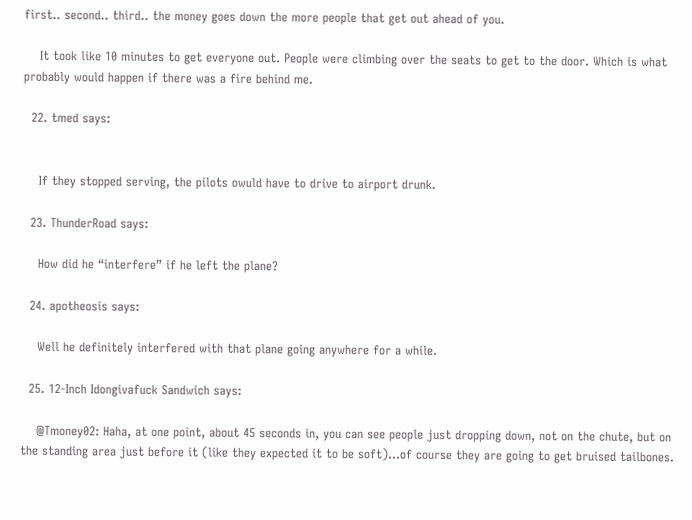first.. second.. third.. the money goes down the more people that get out ahead of you.

    It took like 10 minutes to get everyone out. People were climbing over the seats to get to the door. Which is what probably would happen if there was a fire behind me.

  22. tmed says:


    If they stopped serving, the pilots owuld have to drive to airport drunk.

  23. ThunderRoad says:

    How did he “interfere” if he left the plane?

  24. apotheosis says:

    Well he definitely interfered with that plane going anywhere for a while.

  25. 12-Inch Idongivafuck Sandwich says:

    @Tmoney02: Haha, at one point, about 45 seconds in, you can see people just dropping down, not on the chute, but on the standing area just before it (like they expected it to be soft)…of course they are going to get bruised tailbones.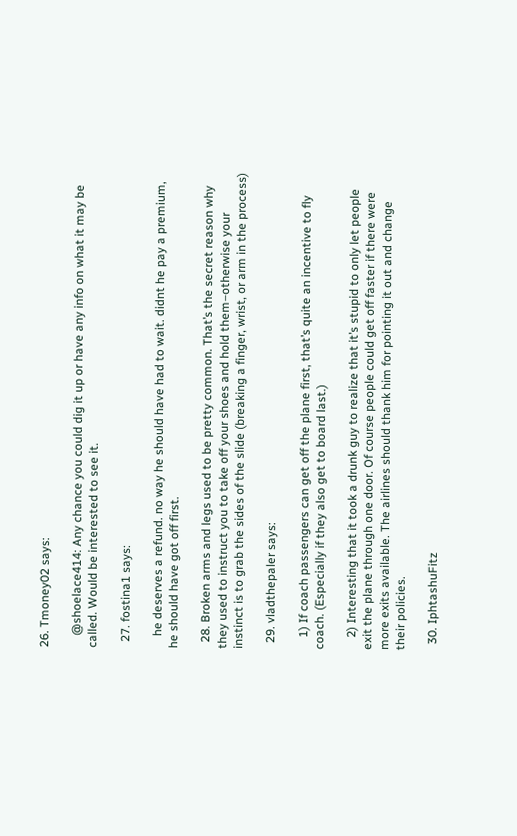26. Tmoney02 says:

    @shoelace414: Any chance you could dig it up or have any info on what it may be called. Would be interested to see it.

  27. fostina1 says:

    he deserves a refund. no way he should have had to wait. didnt he pay a premium, he should have got off first.

  28. Broken arms and legs used to be pretty common. That’s the secret reason why they used to instruct you to take off your shoes and hold them–otherwise your instinct is to grab the sides of the slide (breaking a finger, wrist, or arm in the process)

  29. vladthepaler says:

    1) If coach passengers can get off the plane first, that’s quite an incentive to fly coach. (Especially if they also get to board last.)

    2) Interesting that it took a drunk guy to realize that it’s stupid to only let people exit the plane through one door. Of course people could get off faster if there were more exits available. The airlines should thank him for pointing it out and change their policies.

  30. IphtashuFitz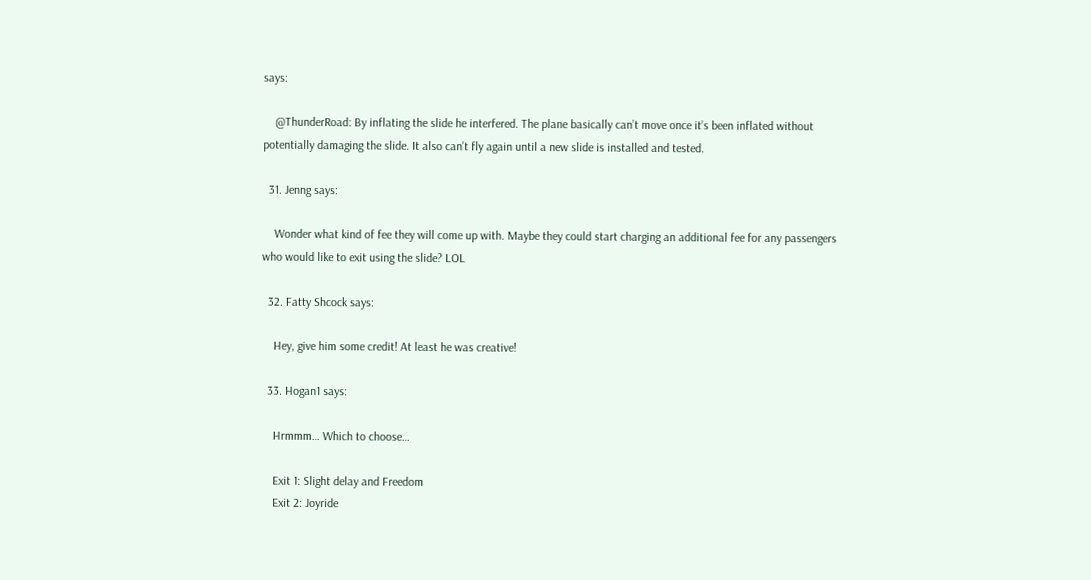says:

    @ThunderRoad: By inflating the slide he interfered. The plane basically can’t move once it’s been inflated without potentially damaging the slide. It also can’t fly again until a new slide is installed and tested.

  31. Jenng says:

    Wonder what kind of fee they will come up with. Maybe they could start charging an additional fee for any passengers who would like to exit using the slide? LOL

  32. Fatty Shcock says:

    Hey, give him some credit! At least he was creative!

  33. Hogan1 says:

    Hrmmm… Which to choose…

    Exit 1: Slight delay and Freedom
    Exit 2: Joyride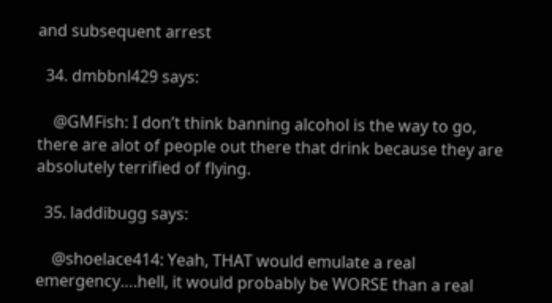and subsequent arrest

  34. dmbbnl429 says:

    @GMFish: I don’t think banning alcohol is the way to go, there are alot of people out there that drink because they are absolutely terrified of flying.

  35. laddibugg says:

    @shoelace414: Yeah, THAT would emulate a real emergency….hell, it would probably be WORSE than a real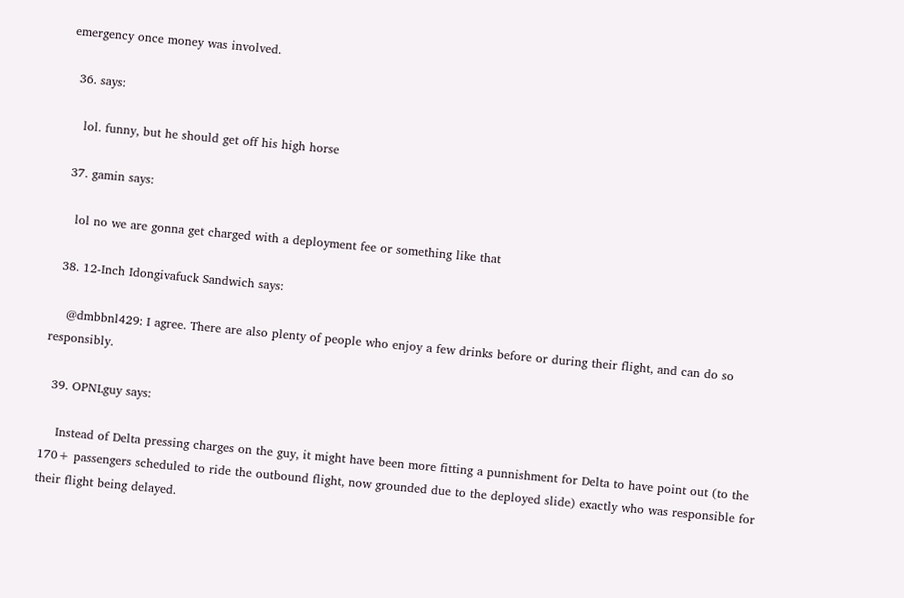emergency once money was involved.

  36. says:

    lol. funny, but he should get off his high horse

  37. gamin says:

    lol no we are gonna get charged with a deployment fee or something like that

  38. 12-Inch Idongivafuck Sandwich says:

    @dmbbnl429: I agree. There are also plenty of people who enjoy a few drinks before or during their flight, and can do so responsibly.

  39. OPNLguy says:

    Instead of Delta pressing charges on the guy, it might have been more fitting a punnishment for Delta to have point out (to the 170+ passengers scheduled to ride the outbound flight, now grounded due to the deployed slide) exactly who was responsible for their flight being delayed.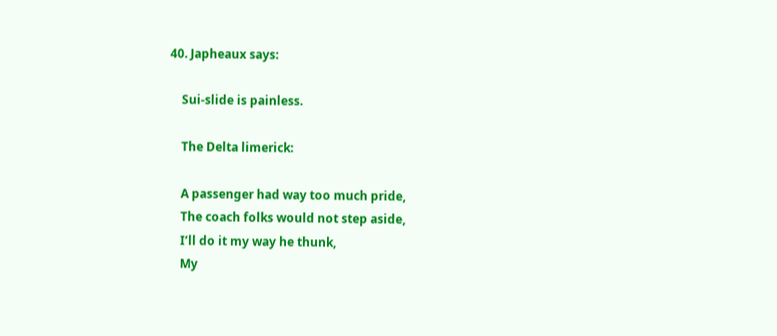40. Japheaux says:

    Sui-slide is painless.

    The Delta limerick:

    A passenger had way too much pride,
    The coach folks would not step aside,
    I’ll do it my way he thunk,
    My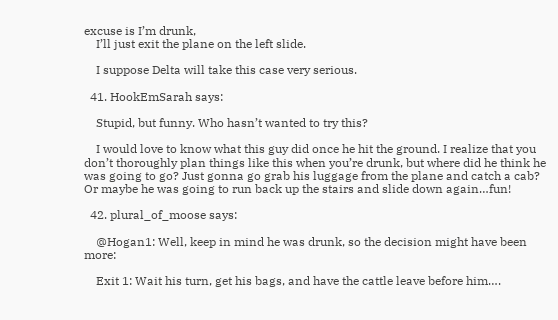excuse is I’m drunk,
    I’ll just exit the plane on the left slide.

    I suppose Delta will take this case very serious.

  41. HookEmSarah says:

    Stupid, but funny. Who hasn’t wanted to try this?

    I would love to know what this guy did once he hit the ground. I realize that you don’t thoroughly plan things like this when you’re drunk, but where did he think he was going to go? Just gonna go grab his luggage from the plane and catch a cab? Or maybe he was going to run back up the stairs and slide down again…fun!

  42. plural_of_moose says:

    @Hogan1: Well, keep in mind he was drunk, so the decision might have been more:

    Exit 1: Wait his turn, get his bags, and have the cattle leave before him….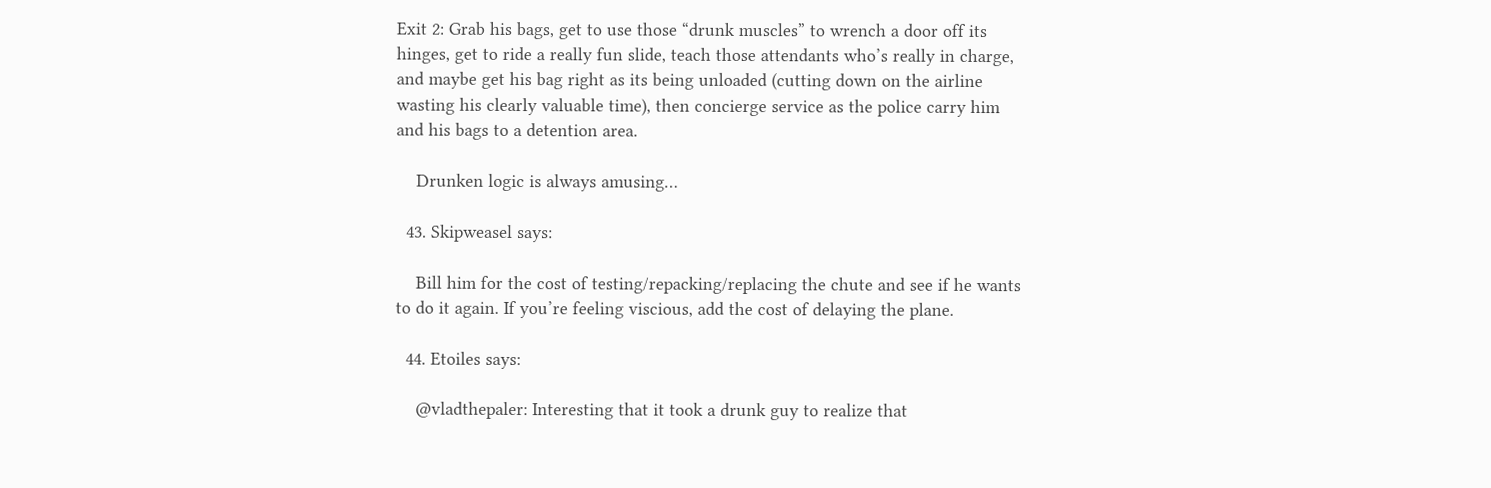Exit 2: Grab his bags, get to use those “drunk muscles” to wrench a door off its hinges, get to ride a really fun slide, teach those attendants who’s really in charge, and maybe get his bag right as its being unloaded (cutting down on the airline wasting his clearly valuable time), then concierge service as the police carry him and his bags to a detention area.

    Drunken logic is always amusing…

  43. Skipweasel says:

    Bill him for the cost of testing/repacking/replacing the chute and see if he wants to do it again. If you’re feeling viscious, add the cost of delaying the plane.

  44. Etoiles says:

    @vladthepaler: Interesting that it took a drunk guy to realize that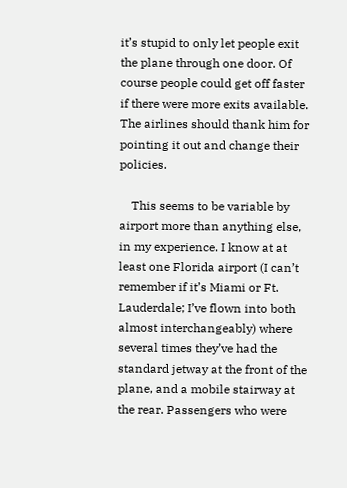it’s stupid to only let people exit the plane through one door. Of course people could get off faster if there were more exits available. The airlines should thank him for pointing it out and change their policies.

    This seems to be variable by airport more than anything else, in my experience. I know at at least one Florida airport (I can’t remember if it’s Miami or Ft. Lauderdale; I’ve flown into both almost interchangeably) where several times they’ve had the standard jetway at the front of the plane, and a mobile stairway at the rear. Passengers who were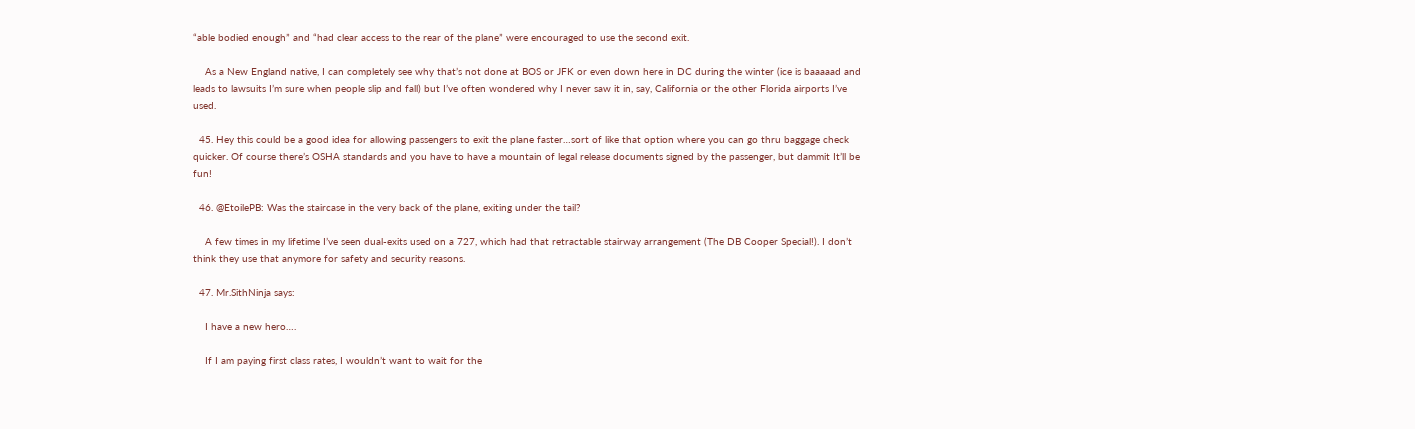“able bodied enough” and “had clear access to the rear of the plane” were encouraged to use the second exit.

    As a New England native, I can completely see why that’s not done at BOS or JFK or even down here in DC during the winter (ice is baaaaad and leads to lawsuits I’m sure when people slip and fall) but I’ve often wondered why I never saw it in, say, California or the other Florida airports I’ve used.

  45. Hey this could be a good idea for allowing passengers to exit the plane faster…sort of like that option where you can go thru baggage check quicker. Of course there’s OSHA standards and you have to have a mountain of legal release documents signed by the passenger, but dammit It’ll be fun!

  46. @EtoilePB: Was the staircase in the very back of the plane, exiting under the tail?

    A few times in my lifetime I’ve seen dual-exits used on a 727, which had that retractable stairway arrangement (The DB Cooper Special!). I don’t think they use that anymore for safety and security reasons.

  47. Mr.SithNinja says:

    I have a new hero….

    If I am paying first class rates, I wouldn’t want to wait for the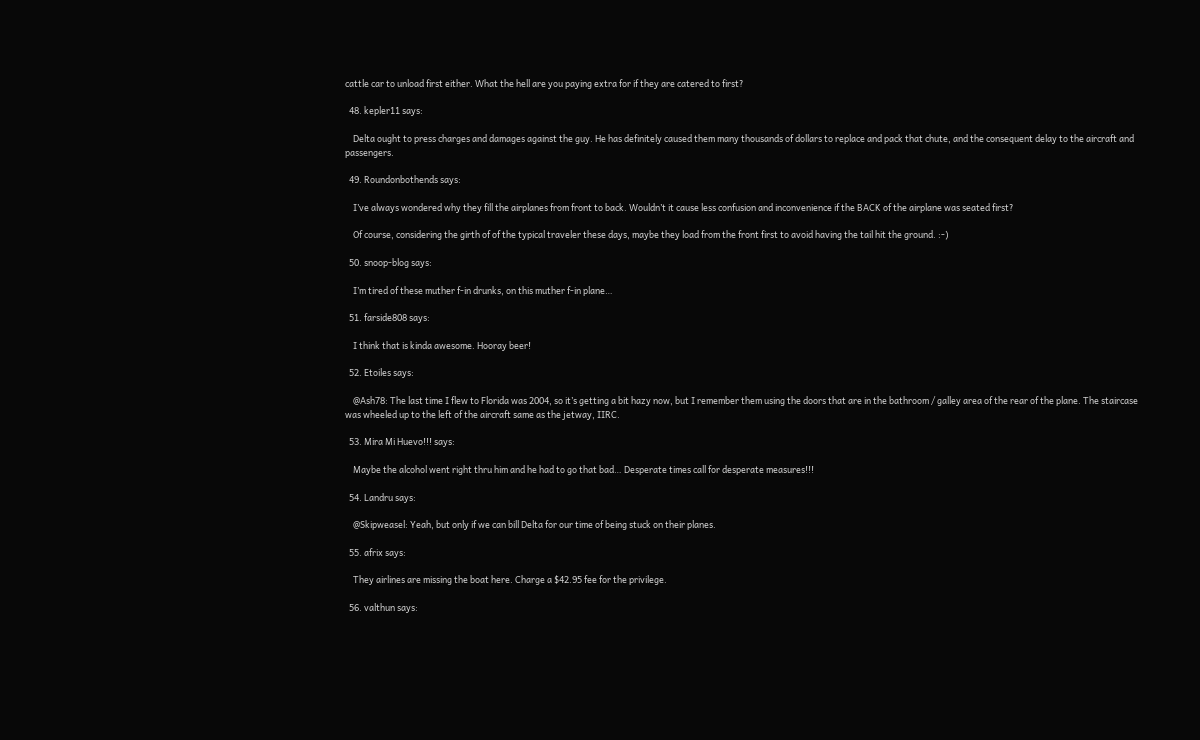cattle car to unload first either. What the hell are you paying extra for if they are catered to first?

  48. kepler11 says:

    Delta ought to press charges and damages against the guy. He has definitely caused them many thousands of dollars to replace and pack that chute, and the consequent delay to the aircraft and passengers.

  49. Roundonbothends says:

    I’ve always wondered why they fill the airplanes from front to back. Wouldn’t it cause less confusion and inconvenience if the BACK of the airplane was seated first?

    Of course, considering the girth of of the typical traveler these days, maybe they load from the front first to avoid having the tail hit the ground. :-)

  50. snoop-blog says:

    I’m tired of these muther f-in drunks, on this muther f-in plane…

  51. farside808 says:

    I think that is kinda awesome. Hooray beer!

  52. Etoiles says:

    @Ash78: The last time I flew to Florida was 2004, so it’s getting a bit hazy now, but I remember them using the doors that are in the bathroom / galley area of the rear of the plane. The staircase was wheeled up to the left of the aircraft same as the jetway, IIRC.

  53. Mira Mi Huevo!!! says:

    Maybe the alcohol went right thru him and he had to go that bad… Desperate times call for desperate measures!!!

  54. Landru says:

    @Skipweasel: Yeah, but only if we can bill Delta for our time of being stuck on their planes.

  55. afrix says:

    They airlines are missing the boat here. Charge a $42.95 fee for the privilege.

  56. valthun says: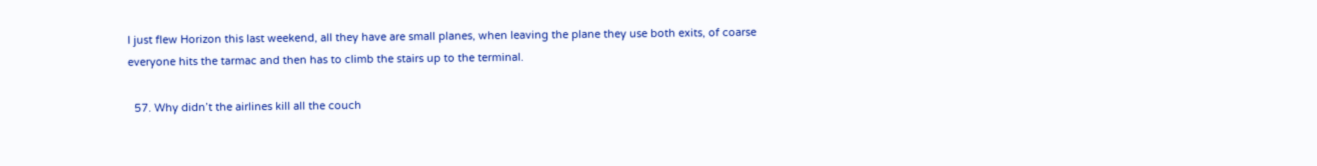I just flew Horizon this last weekend, all they have are small planes, when leaving the plane they use both exits, of coarse everyone hits the tarmac and then has to climb the stairs up to the terminal.

  57. Why didn’t the airlines kill all the couch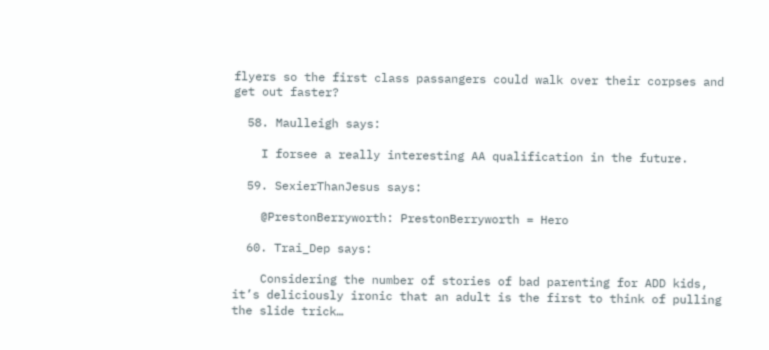flyers so the first class passangers could walk over their corpses and get out faster?

  58. Maulleigh says:

    I forsee a really interesting AA qualification in the future.

  59. SexierThanJesus says:

    @PrestonBerryworth: PrestonBerryworth = Hero

  60. Trai_Dep says:

    Considering the number of stories of bad parenting for ADD kids, it’s deliciously ironic that an adult is the first to think of pulling the slide trick…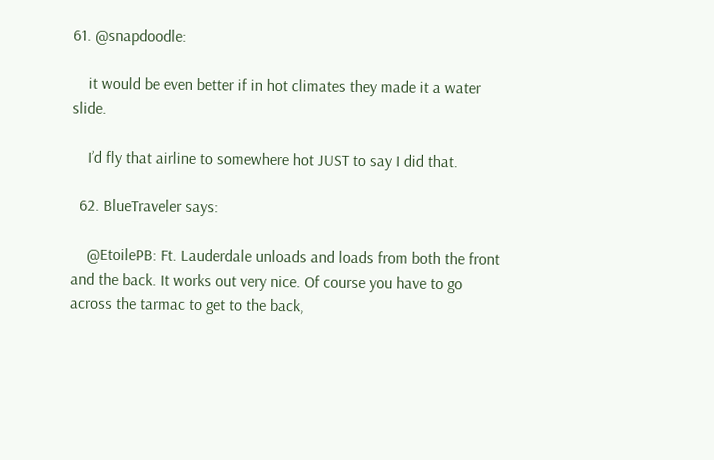61. @snapdoodle:

    it would be even better if in hot climates they made it a water slide.

    I’d fly that airline to somewhere hot JUST to say I did that.

  62. BlueTraveler says:

    @EtoilePB: Ft. Lauderdale unloads and loads from both the front and the back. It works out very nice. Of course you have to go across the tarmac to get to the back,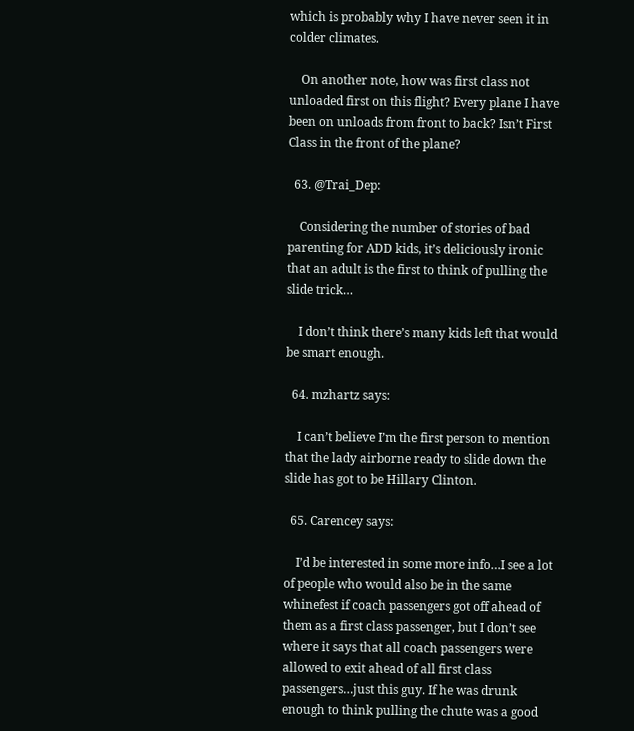which is probably why I have never seen it in colder climates.

    On another note, how was first class not unloaded first on this flight? Every plane I have been on unloads from front to back? Isn’t First Class in the front of the plane?

  63. @Trai_Dep:

    Considering the number of stories of bad parenting for ADD kids, it’s deliciously ironic that an adult is the first to think of pulling the slide trick…

    I don’t think there’s many kids left that would be smart enough.

  64. mzhartz says:

    I can’t believe I’m the first person to mention that the lady airborne ready to slide down the slide has got to be Hillary Clinton.

  65. Carencey says:

    I’d be interested in some more info…I see a lot of people who would also be in the same whinefest if coach passengers got off ahead of them as a first class passenger, but I don’t see where it says that all coach passengers were allowed to exit ahead of all first class passengers…just this guy. If he was drunk enough to think pulling the chute was a good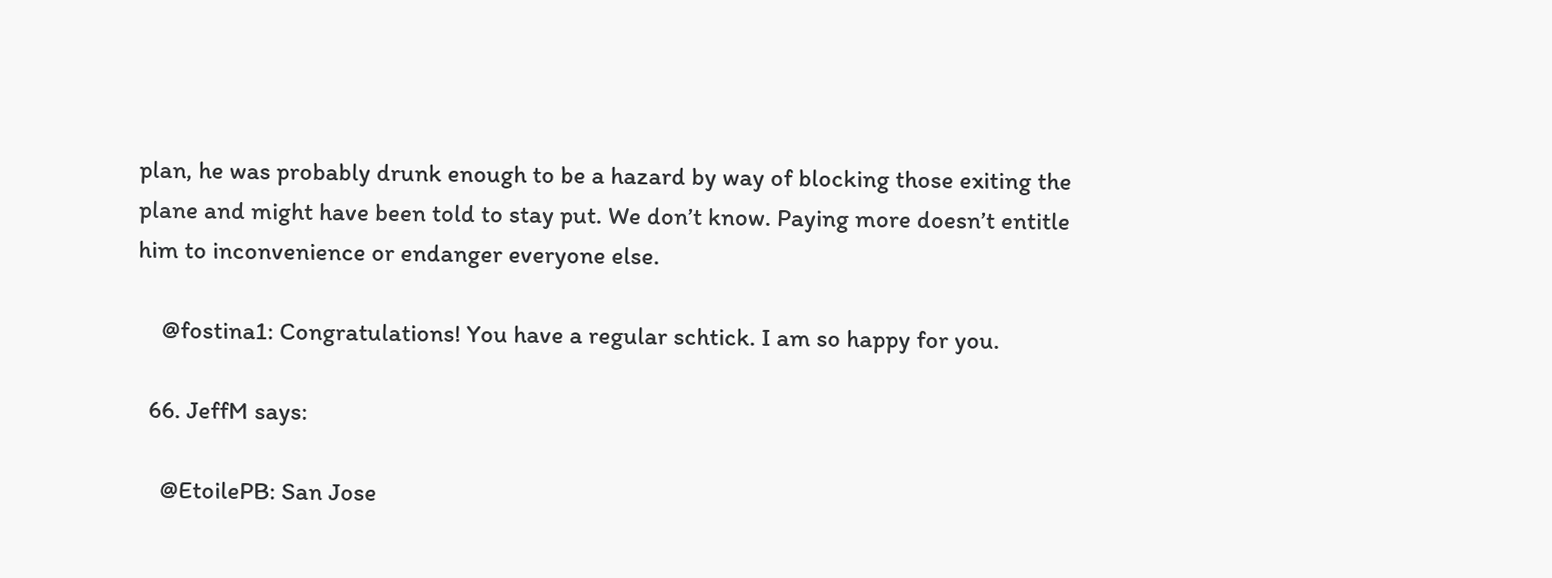plan, he was probably drunk enough to be a hazard by way of blocking those exiting the plane and might have been told to stay put. We don’t know. Paying more doesn’t entitle him to inconvenience or endanger everyone else.

    @fostina1: Congratulations! You have a regular schtick. I am so happy for you.

  66. JeffM says:

    @EtoilePB: San Jose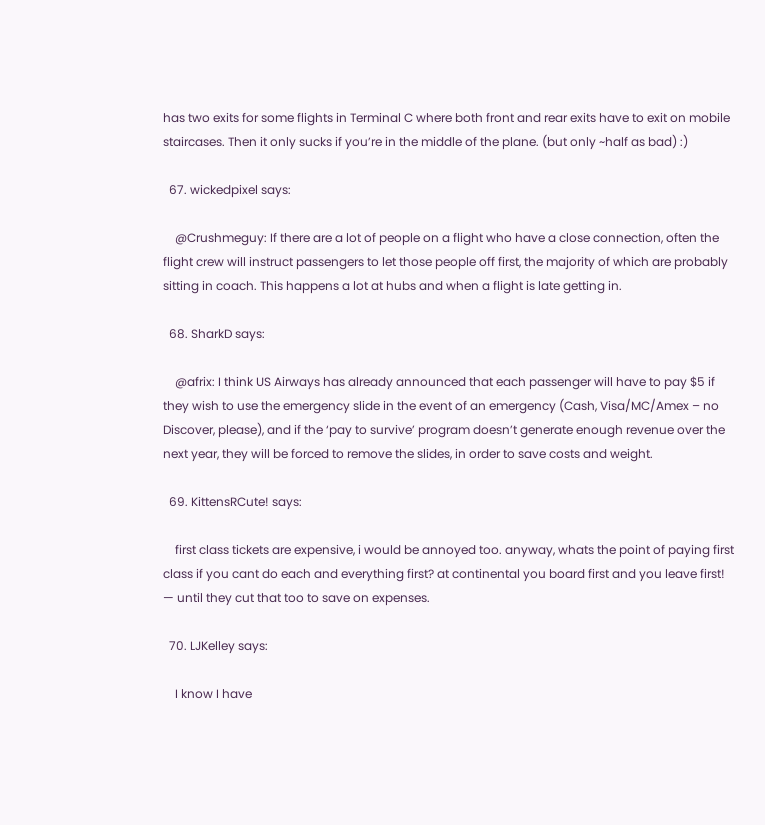has two exits for some flights in Terminal C where both front and rear exits have to exit on mobile staircases. Then it only sucks if you’re in the middle of the plane. (but only ~half as bad) :)

  67. wickedpixel says:

    @Crushmeguy: If there are a lot of people on a flight who have a close connection, often the flight crew will instruct passengers to let those people off first, the majority of which are probably sitting in coach. This happens a lot at hubs and when a flight is late getting in.

  68. SharkD says:

    @afrix: I think US Airways has already announced that each passenger will have to pay $5 if they wish to use the emergency slide in the event of an emergency (Cash, Visa/MC/Amex – no Discover, please), and if the ‘pay to survive’ program doesn’t generate enough revenue over the next year, they will be forced to remove the slides, in order to save costs and weight.

  69. KittensRCute! says:

    first class tickets are expensive, i would be annoyed too. anyway, whats the point of paying first class if you cant do each and everything first? at continental you board first and you leave first! — until they cut that too to save on expenses.

  70. LJKelley says:

    I know I have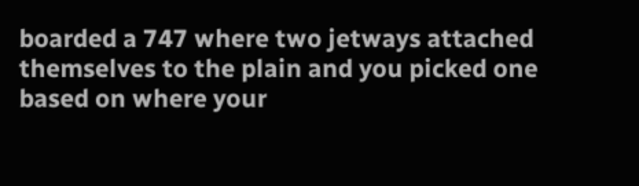boarded a 747 where two jetways attached themselves to the plain and you picked one based on where your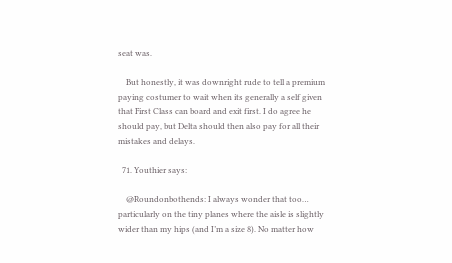seat was.

    But honestly, it was downright rude to tell a premium paying costumer to wait when its generally a self given that First Class can board and exit first. I do agree he should pay, but Delta should then also pay for all their mistakes and delays.

  71. Youthier says:

    @Roundonbothends: I always wonder that too… particularly on the tiny planes where the aisle is slightly wider than my hips (and I’m a size 8). No matter how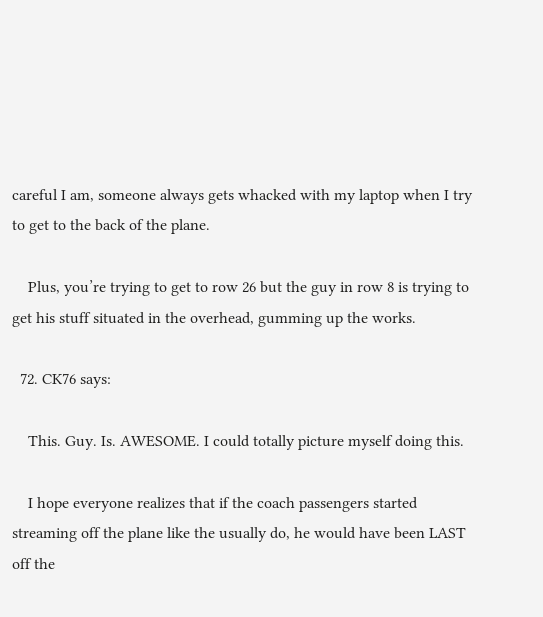careful I am, someone always gets whacked with my laptop when I try to get to the back of the plane.

    Plus, you’re trying to get to row 26 but the guy in row 8 is trying to get his stuff situated in the overhead, gumming up the works.

  72. CK76 says:

    This. Guy. Is. AWESOME. I could totally picture myself doing this.

    I hope everyone realizes that if the coach passengers started streaming off the plane like the usually do, he would have been LAST off the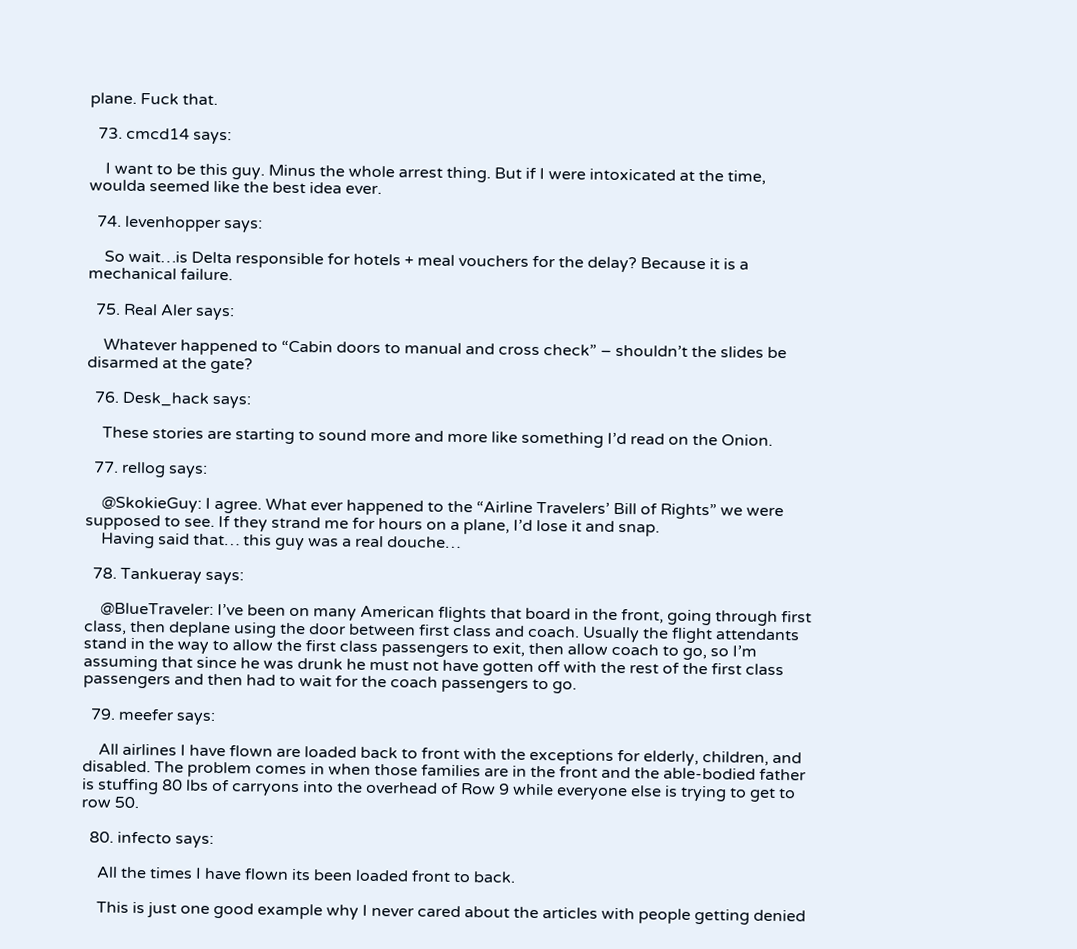plane. Fuck that.

  73. cmcd14 says:

    I want to be this guy. Minus the whole arrest thing. But if I were intoxicated at the time, woulda seemed like the best idea ever.

  74. levenhopper says:

    So wait…is Delta responsible for hotels + meal vouchers for the delay? Because it is a mechanical failure.

  75. Real Aler says:

    Whatever happened to “Cabin doors to manual and cross check” – shouldn’t the slides be disarmed at the gate?

  76. Desk_hack says:

    These stories are starting to sound more and more like something I’d read on the Onion.

  77. rellog says:

    @SkokieGuy: I agree. What ever happened to the “Airline Travelers’ Bill of Rights” we were supposed to see. If they strand me for hours on a plane, I’d lose it and snap.
    Having said that… this guy was a real douche…

  78. Tankueray says:

    @BlueTraveler: I’ve been on many American flights that board in the front, going through first class, then deplane using the door between first class and coach. Usually the flight attendants stand in the way to allow the first class passengers to exit, then allow coach to go, so I’m assuming that since he was drunk he must not have gotten off with the rest of the first class passengers and then had to wait for the coach passengers to go.

  79. meefer says:

    All airlines I have flown are loaded back to front with the exceptions for elderly, children, and disabled. The problem comes in when those families are in the front and the able-bodied father is stuffing 80 lbs of carryons into the overhead of Row 9 while everyone else is trying to get to row 50.

  80. infecto says:

    All the times I have flown its been loaded front to back.

    This is just one good example why I never cared about the articles with people getting denied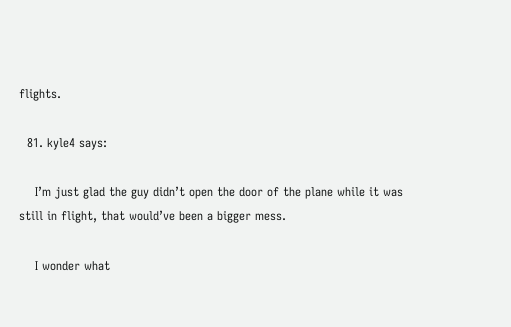flights.

  81. kyle4 says:

    I’m just glad the guy didn’t open the door of the plane while it was still in flight, that would’ve been a bigger mess.

    I wonder what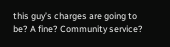this guy’s charges are going to be? A fine? Community service?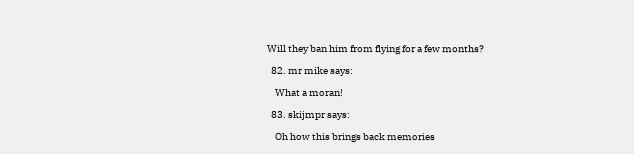Will they ban him from flying for a few months?

  82. mr mike says:

    What a moran!

  83. skijmpr says:

    Oh how this brings back memories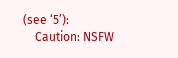(see ‘5’):
    Caution: NSFW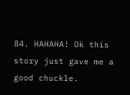84. HAHAHA! Ok this story just gave me a good chuckle.